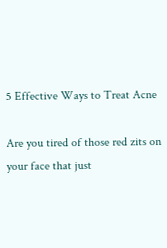5 Effective Ways to Treat Acne

Are you tired of those red zits on your face that just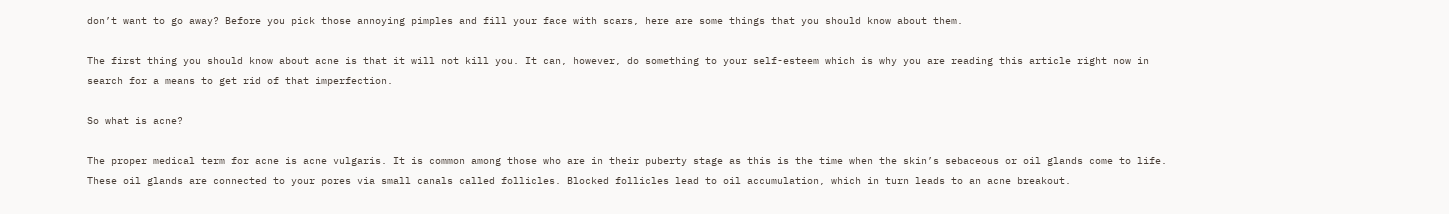don’t want to go away? Before you pick those annoying pimples and fill your face with scars, here are some things that you should know about them.

The first thing you should know about acne is that it will not kill you. It can, however, do something to your self-esteem which is why you are reading this article right now in search for a means to get rid of that imperfection.

So what is acne?

The proper medical term for acne is acne vulgaris. It is common among those who are in their puberty stage as this is the time when the skin’s sebaceous or oil glands come to life. These oil glands are connected to your pores via small canals called follicles. Blocked follicles lead to oil accumulation, which in turn leads to an acne breakout.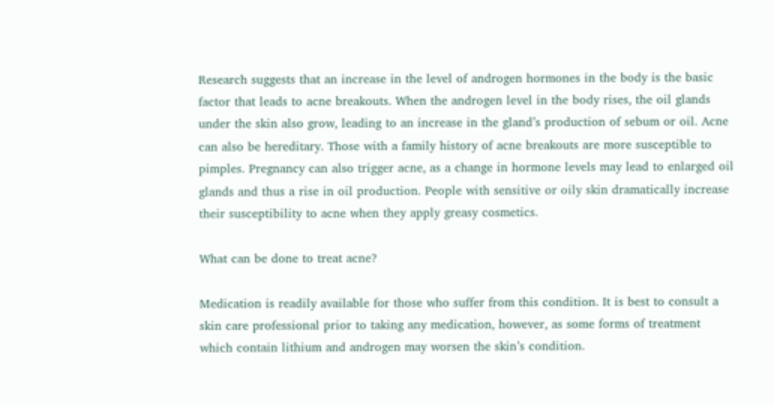Research suggests that an increase in the level of androgen hormones in the body is the basic factor that leads to acne breakouts. When the androgen level in the body rises, the oil glands under the skin also grow, leading to an increase in the gland’s production of sebum or oil. Acne can also be hereditary. Those with a family history of acne breakouts are more susceptible to pimples. Pregnancy can also trigger acne, as a change in hormone levels may lead to enlarged oil glands and thus a rise in oil production. People with sensitive or oily skin dramatically increase their susceptibility to acne when they apply greasy cosmetics.

What can be done to treat acne?

Medication is readily available for those who suffer from this condition. It is best to consult a skin care professional prior to taking any medication, however, as some forms of treatment which contain lithium and androgen may worsen the skin’s condition.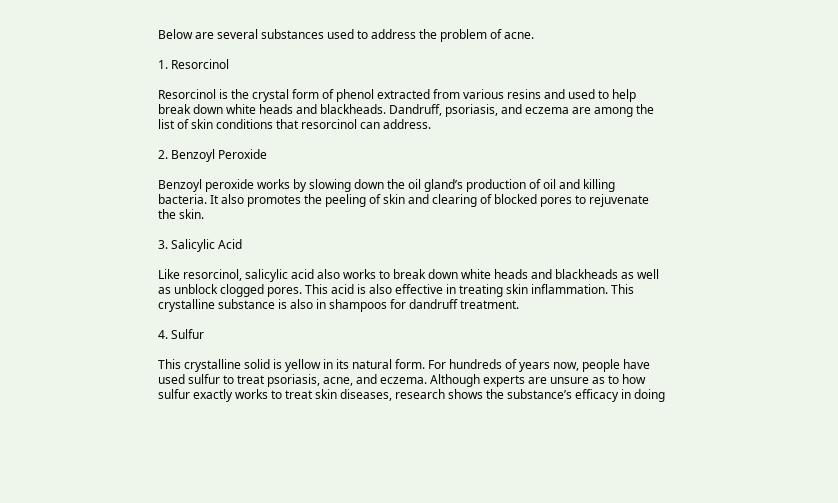Below are several substances used to address the problem of acne.

1. Resorcinol

Resorcinol is the crystal form of phenol extracted from various resins and used to help break down white heads and blackheads. Dandruff, psoriasis, and eczema are among the list of skin conditions that resorcinol can address.

2. Benzoyl Peroxide

Benzoyl peroxide works by slowing down the oil gland’s production of oil and killing bacteria. It also promotes the peeling of skin and clearing of blocked pores to rejuvenate the skin.

3. Salicylic Acid

Like resorcinol, salicylic acid also works to break down white heads and blackheads as well as unblock clogged pores. This acid is also effective in treating skin inflammation. This crystalline substance is also in shampoos for dandruff treatment.

4. Sulfur

This crystalline solid is yellow in its natural form. For hundreds of years now, people have used sulfur to treat psoriasis, acne, and eczema. Although experts are unsure as to how sulfur exactly works to treat skin diseases, research shows the substance’s efficacy in doing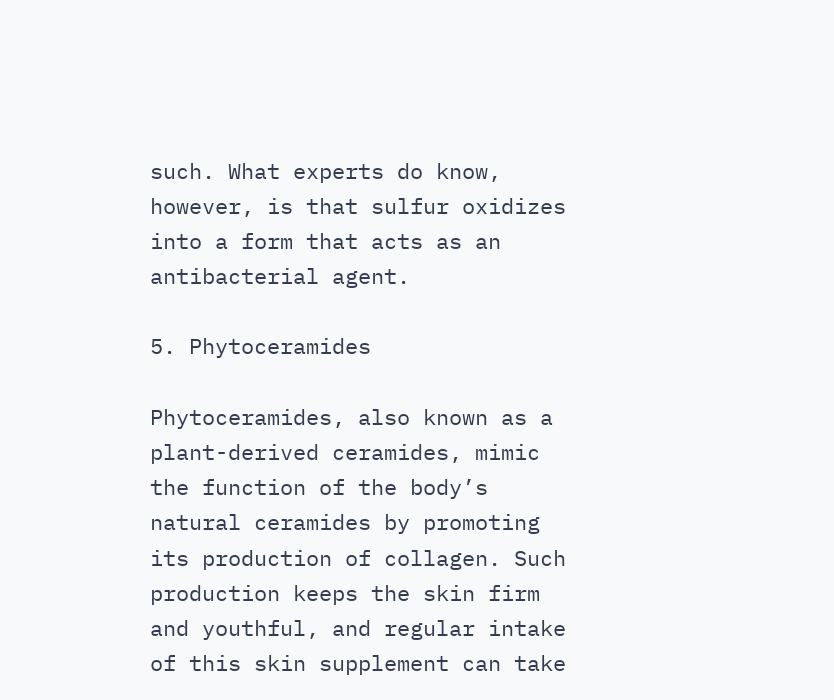such. What experts do know, however, is that sulfur oxidizes into a form that acts as an antibacterial agent.

5. Phytoceramides

Phytoceramides, also known as a plant-derived ceramides, mimic the function of the body’s natural ceramides by promoting its production of collagen. Such production keeps the skin firm and youthful, and regular intake of this skin supplement can take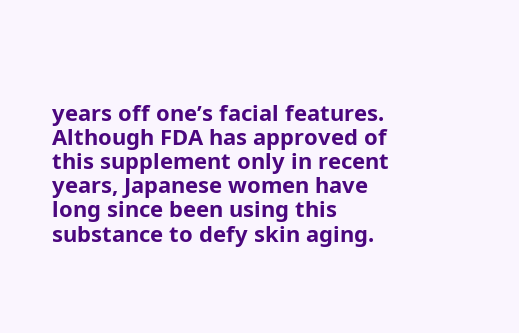years off one’s facial features. Although FDA has approved of this supplement only in recent years, Japanese women have long since been using this substance to defy skin aging.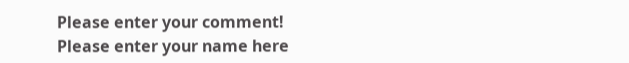Please enter your comment!
Please enter your name here